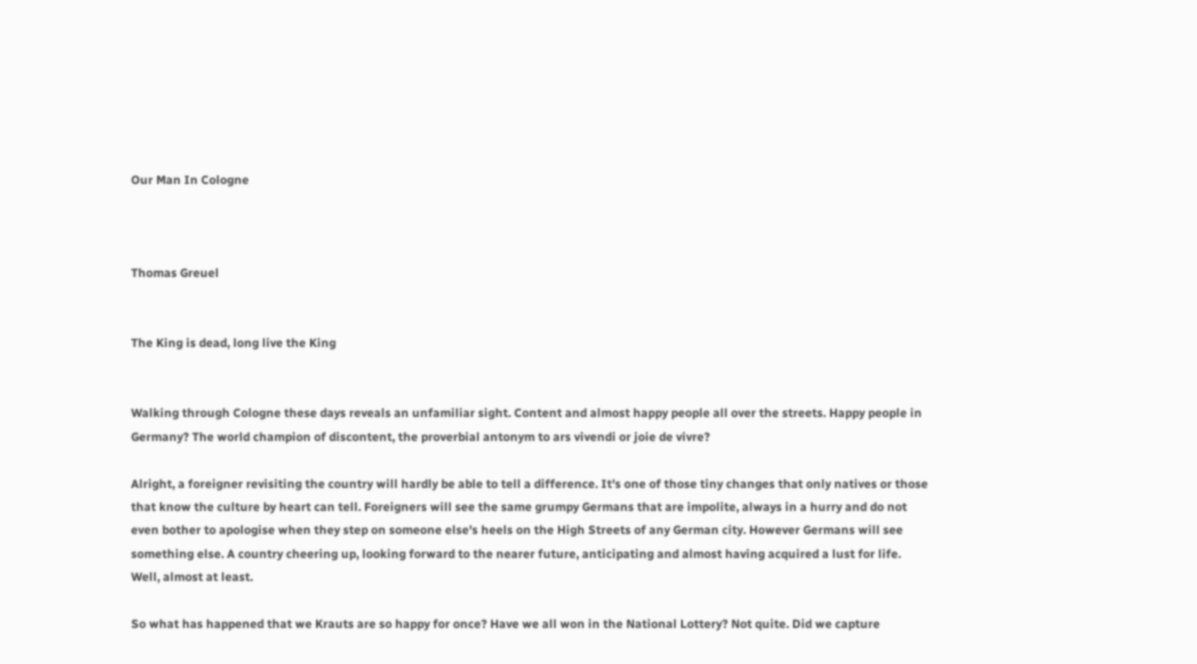Our Man In Cologne



Thomas Greuel


The King is dead, long live the King


Walking through Cologne these days reveals an unfamiliar sight. Content and almost happy people all over the streets. Happy people in Germany? The world champion of discontent, the proverbial antonym to ars vivendi or joie de vivre?

Alright, a foreigner revisiting the country will hardly be able to tell a difference. It's one of those tiny changes that only natives or those that know the culture by heart can tell. Foreigners will see the same grumpy Germans that are impolite, always in a hurry and do not even bother to apologise when they step on someone else's heels on the High Streets of any German city. However Germans will see something else. A country cheering up, looking forward to the nearer future, anticipating and almost having acquired a lust for life. Well, almost at least.

So what has happened that we Krauts are so happy for once? Have we all won in the National Lottery? Not quite. Did we capture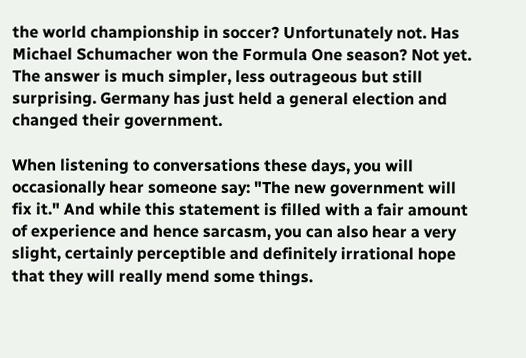the world championship in soccer? Unfortunately not. Has Michael Schumacher won the Formula One season? Not yet. The answer is much simpler, less outrageous but still surprising. Germany has just held a general election and changed their government.

When listening to conversations these days, you will occasionally hear someone say: "The new government will fix it." And while this statement is filled with a fair amount of experience and hence sarcasm, you can also hear a very slight, certainly perceptible and definitely irrational hope that they will really mend some things.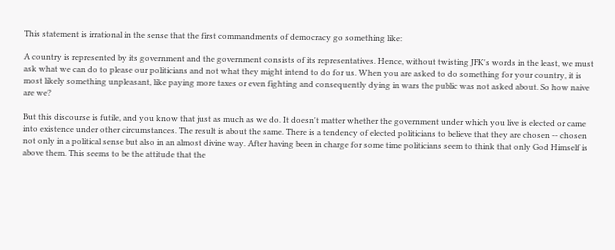This statement is irrational in the sense that the first commandments of democracy go something like:

A country is represented by its government and the government consists of its representatives. Hence, without twisting JFK's words in the least, we must ask what we can do to please our politicians and not what they might intend to do for us. When you are asked to do something for your country, it is most likely something unpleasant, like paying more taxes or even fighting and consequently dying in wars the public was not asked about. So how naive are we?

But this discourse is futile, and you know that just as much as we do. It doesn't matter whether the government under which you live is elected or came into existence under other circumstances. The result is about the same. There is a tendency of elected politicians to believe that they are chosen -- chosen not only in a political sense but also in an almost divine way. After having been in charge for some time politicians seem to think that only God Himself is above them. This seems to be the attitude that the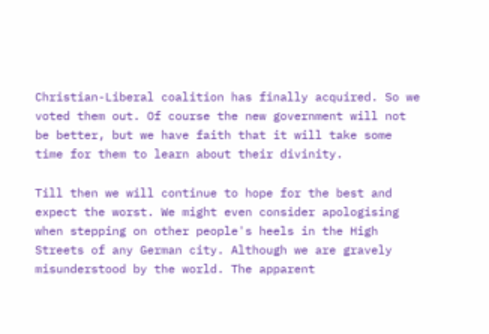Christian-Liberal coalition has finally acquired. So we voted them out. Of course the new government will not be better, but we have faith that it will take some time for them to learn about their divinity.

Till then we will continue to hope for the best and expect the worst. We might even consider apologising when stepping on other people's heels in the High Streets of any German city. Although we are gravely misunderstood by the world. The apparent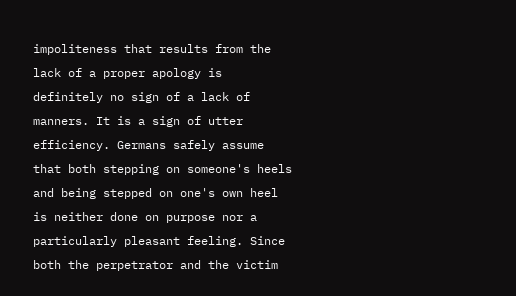impoliteness that results from the lack of a proper apology is definitely no sign of a lack of manners. It is a sign of utter efficiency. Germans safely assume that both stepping on someone's heels and being stepped on one's own heel is neither done on purpose nor a particularly pleasant feeling. Since both the perpetrator and the victim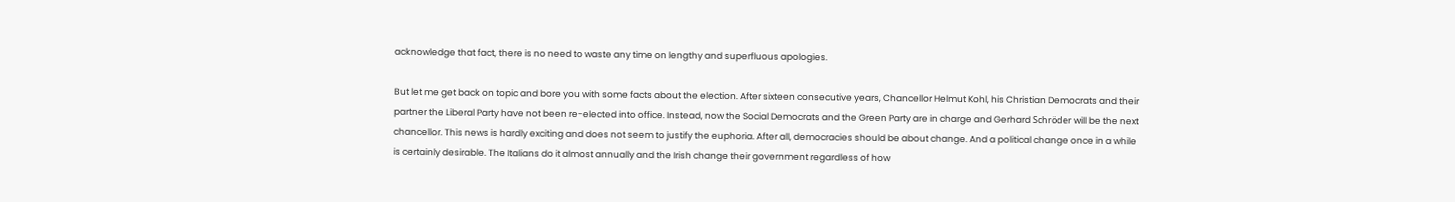acknowledge that fact, there is no need to waste any time on lengthy and superfluous apologies.

But let me get back on topic and bore you with some facts about the election. After sixteen consecutive years, Chancellor Helmut Kohl, his Christian Democrats and their partner the Liberal Party have not been re-elected into office. Instead, now the Social Democrats and the Green Party are in charge and Gerhard Schröder will be the next chancellor. This news is hardly exciting and does not seem to justify the euphoria. After all, democracies should be about change. And a political change once in a while is certainly desirable. The Italians do it almost annually and the Irish change their government regardless of how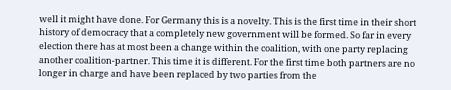well it might have done. For Germany this is a novelty. This is the first time in their short history of democracy that a completely new government will be formed. So far in every election there has at most been a change within the coalition, with one party replacing another coalition-partner. This time it is different. For the first time both partners are no longer in charge and have been replaced by two parties from the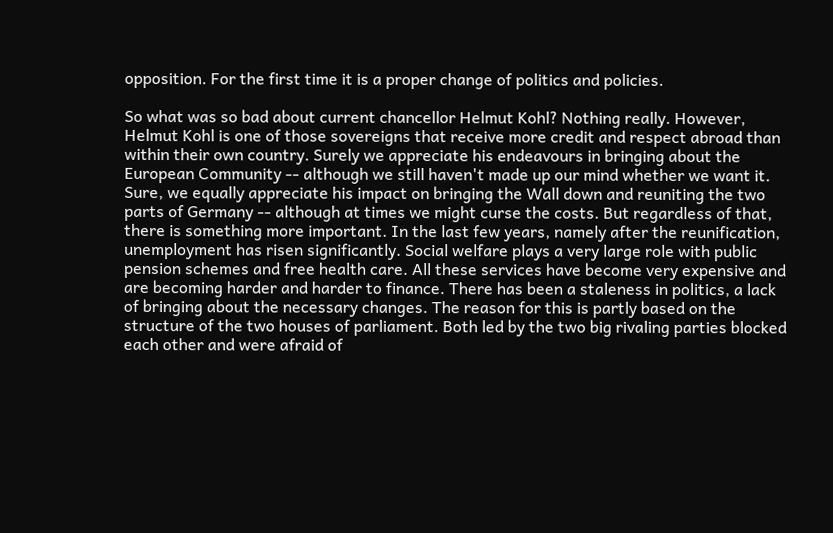opposition. For the first time it is a proper change of politics and policies.

So what was so bad about current chancellor Helmut Kohl? Nothing really. However, Helmut Kohl is one of those sovereigns that receive more credit and respect abroad than within their own country. Surely we appreciate his endeavours in bringing about the European Community -- although we still haven't made up our mind whether we want it. Sure, we equally appreciate his impact on bringing the Wall down and reuniting the two parts of Germany -- although at times we might curse the costs. But regardless of that, there is something more important. In the last few years, namely after the reunification, unemployment has risen significantly. Social welfare plays a very large role with public pension schemes and free health care. All these services have become very expensive and are becoming harder and harder to finance. There has been a staleness in politics, a lack of bringing about the necessary changes. The reason for this is partly based on the structure of the two houses of parliament. Both led by the two big rivaling parties blocked each other and were afraid of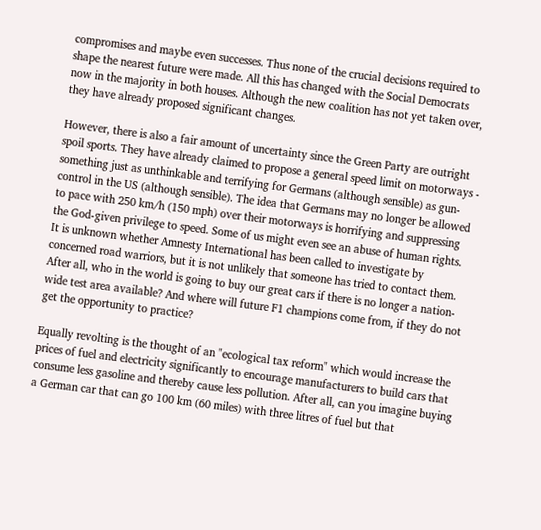compromises and maybe even successes. Thus none of the crucial decisions required to shape the nearest future were made. All this has changed with the Social Democrats now in the majority in both houses. Although the new coalition has not yet taken over, they have already proposed significant changes.

However, there is also a fair amount of uncertainty since the Green Party are outright spoil sports. They have already claimed to propose a general speed limit on motorways - something just as unthinkable and terrifying for Germans (although sensible) as gun-control in the US (although sensible). The idea that Germans may no longer be allowed to pace with 250 km/h (150 mph) over their motorways is horrifying and suppressing the God-given privilege to speed. Some of us might even see an abuse of human rights. It is unknown whether Amnesty International has been called to investigate by concerned road warriors, but it is not unlikely that someone has tried to contact them. After all, who in the world is going to buy our great cars if there is no longer a nation-wide test area available? And where will future F1 champions come from, if they do not get the opportunity to practice?

Equally revolting is the thought of an "ecological tax reform" which would increase the prices of fuel and electricity significantly to encourage manufacturers to build cars that consume less gasoline and thereby cause less pollution. After all, can you imagine buying a German car that can go 100 km (60 miles) with three litres of fuel but that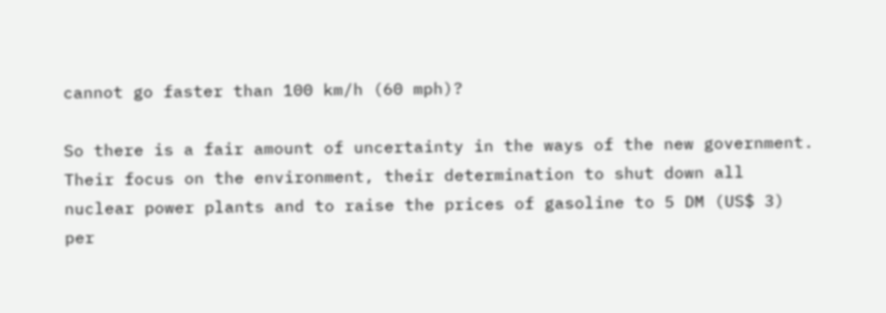cannot go faster than 100 km/h (60 mph)?

So there is a fair amount of uncertainty in the ways of the new government. Their focus on the environment, their determination to shut down all nuclear power plants and to raise the prices of gasoline to 5 DM (US$ 3) per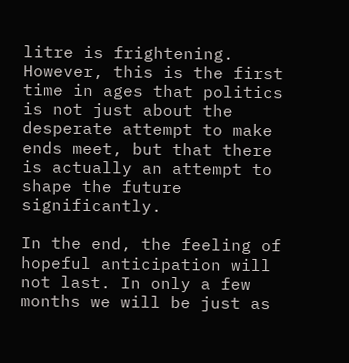litre is frightening. However, this is the first time in ages that politics is not just about the desperate attempt to make ends meet, but that there is actually an attempt to shape the future significantly.

In the end, the feeling of hopeful anticipation will not last. In only a few months we will be just as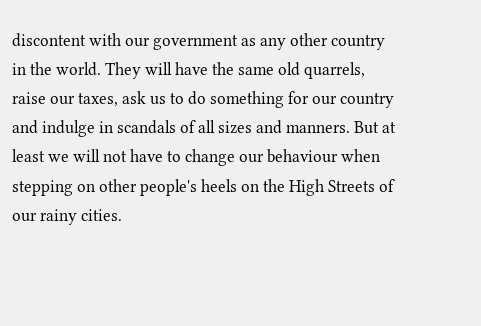discontent with our government as any other country in the world. They will have the same old quarrels, raise our taxes, ask us to do something for our country and indulge in scandals of all sizes and manners. But at least we will not have to change our behaviour when stepping on other people's heels on the High Streets of our rainy cities.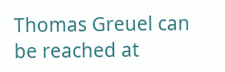Thomas Greuel can be reached at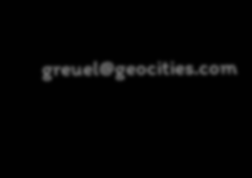greuel@geocities.com